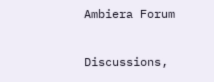Ambiera Forum

Discussions,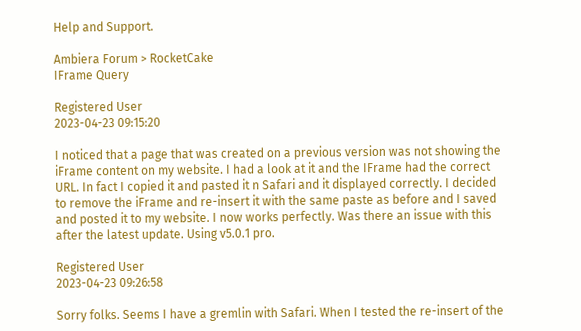Help and Support.

Ambiera Forum > RocketCake
IFrame Query

Registered User
2023-04-23 09:15:20

I noticed that a page that was created on a previous version was not showing the iFrame content on my website. I had a look at it and the IFrame had the correct URL. In fact I copied it and pasted it n Safari and it displayed correctly. I decided to remove the iFrame and re-insert it with the same paste as before and I saved and posted it to my website. I now works perfectly. Was there an issue with this after the latest update. Using v5.0.1 pro.

Registered User
2023-04-23 09:26:58

Sorry folks. Seems I have a gremlin with Safari. When I tested the re-insert of the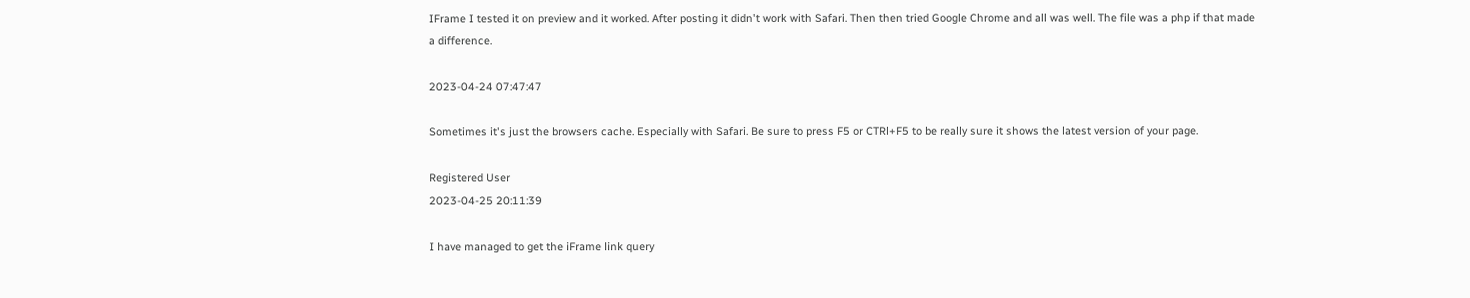IFrame I tested it on preview and it worked. After posting it didn't work with Safari. Then then tried Google Chrome and all was well. The file was a php if that made a difference.

2023-04-24 07:47:47

Sometimes it's just the browsers cache. Especially with Safari. Be sure to press F5 or CTRl+F5 to be really sure it shows the latest version of your page.

Registered User
2023-04-25 20:11:39

I have managed to get the iFrame link query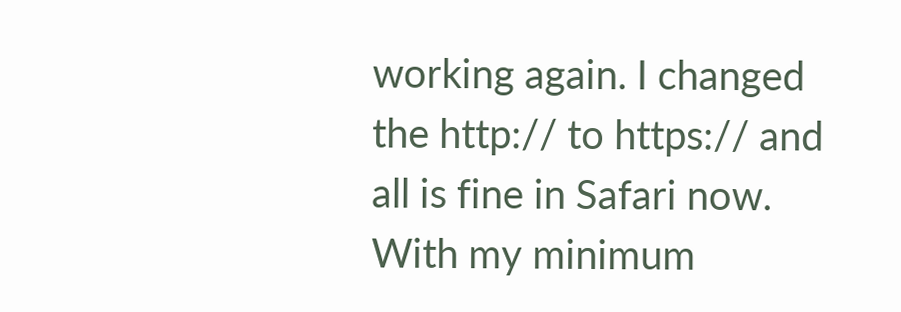working again. I changed the http:// to https:// and all is fine in Safari now. With my minimum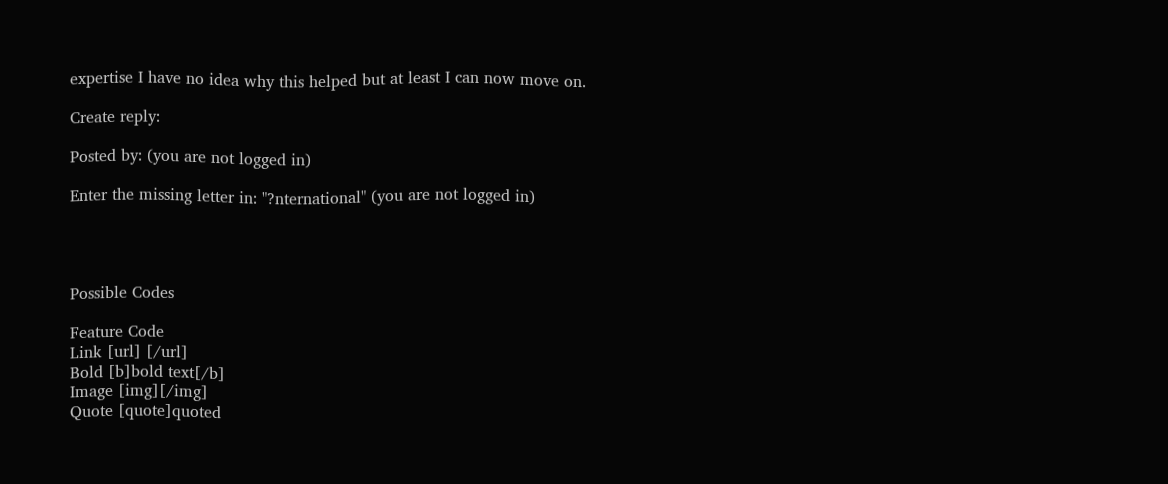expertise I have no idea why this helped but at least I can now move on.

Create reply:

Posted by: (you are not logged in)

Enter the missing letter in: "?nternational" (you are not logged in)




Possible Codes

Feature Code
Link [url] [/url]
Bold [b]bold text[/b]
Image [img][/img]
Quote [quote]quoted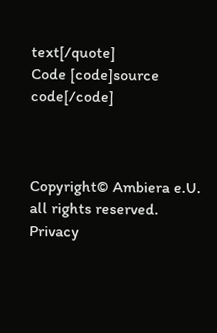text[/quote]
Code [code]source code[/code]



Copyright© Ambiera e.U. all rights reserved.
Privacy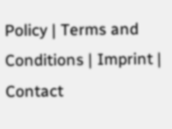Policy | Terms and Conditions | Imprint | Contact